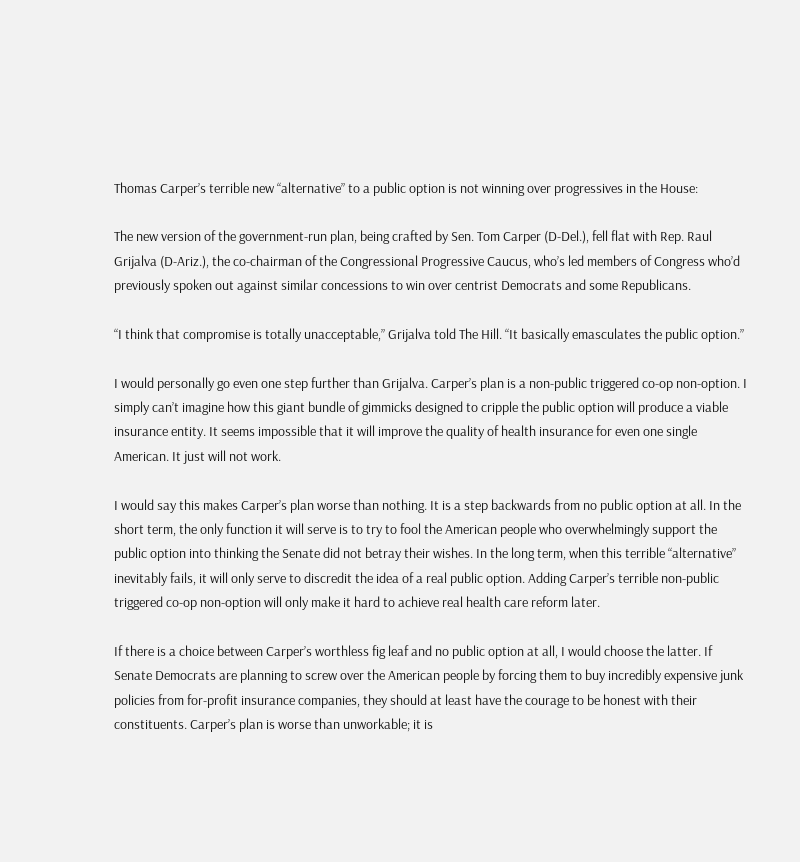Thomas Carper’s terrible new “alternative” to a public option is not winning over progressives in the House:

The new version of the government-run plan, being crafted by Sen. Tom Carper (D-Del.), fell flat with Rep. Raul Grijalva (D-Ariz.), the co-chairman of the Congressional Progressive Caucus, who’s led members of Congress who’d previously spoken out against similar concessions to win over centrist Democrats and some Republicans.

“I think that compromise is totally unacceptable,” Grijalva told The Hill. “It basically emasculates the public option.”

I would personally go even one step further than Grijalva. Carper’s plan is a non-public triggered co-op non-option. I simply can’t imagine how this giant bundle of gimmicks designed to cripple the public option will produce a viable insurance entity. It seems impossible that it will improve the quality of health insurance for even one single American. It just will not work.

I would say this makes Carper’s plan worse than nothing. It is a step backwards from no public option at all. In the short term, the only function it will serve is to try to fool the American people who overwhelmingly support the public option into thinking the Senate did not betray their wishes. In the long term, when this terrible “alternative” inevitably fails, it will only serve to discredit the idea of a real public option. Adding Carper’s terrible non-public triggered co-op non-option will only make it hard to achieve real health care reform later.

If there is a choice between Carper’s worthless fig leaf and no public option at all, I would choose the latter. If Senate Democrats are planning to screw over the American people by forcing them to buy incredibly expensive junk policies from for-profit insurance companies, they should at least have the courage to be honest with their constituents. Carper’s plan is worse than unworkable; it is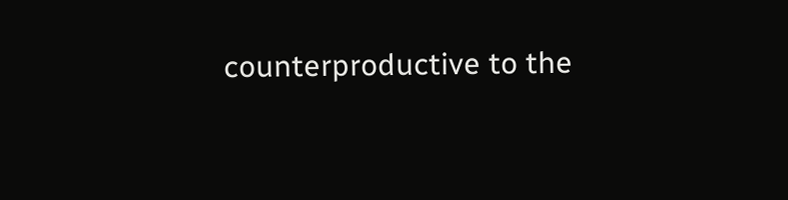counterproductive to the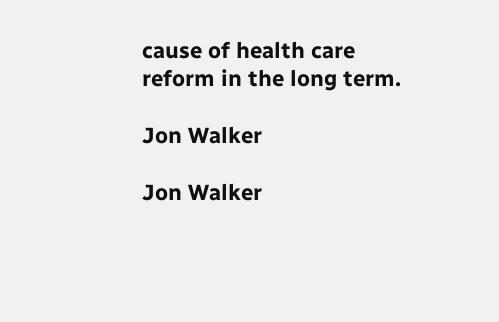cause of health care reform in the long term.

Jon Walker

Jon Walker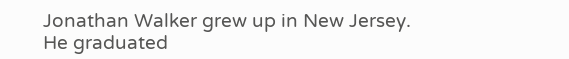Jonathan Walker grew up in New Jersey. He graduated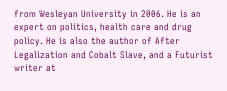from Wesleyan University in 2006. He is an expert on politics, health care and drug policy. He is also the author of After Legalization and Cobalt Slave, and a Futurist writer at